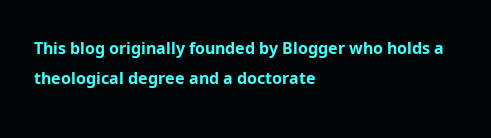This blog originally founded by Blogger who holds a theological degree and a doctorate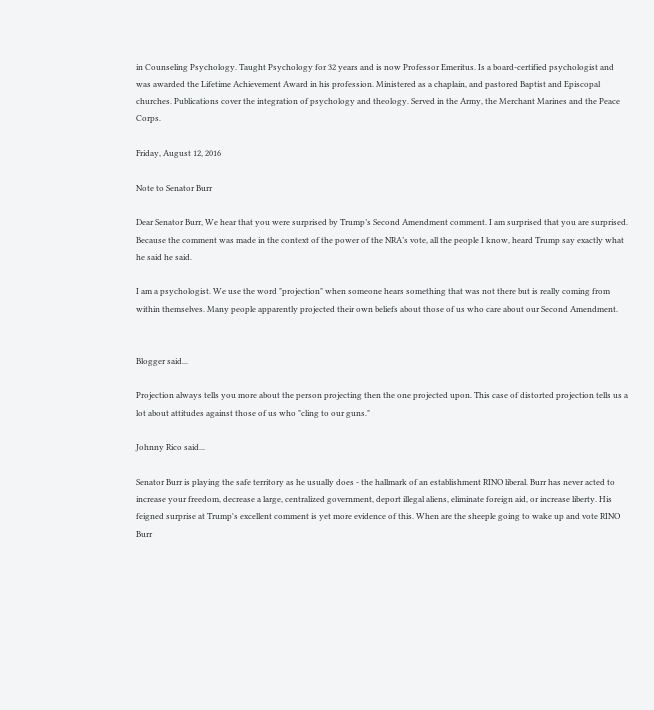in Counseling Psychology. Taught Psychology for 32 years and is now Professor Emeritus. Is a board-certified psychologist and was awarded the Lifetime Achievement Award in his profession. Ministered as a chaplain, and pastored Baptist and Episcopal churches. Publications cover the integration of psychology and theology. Served in the Army, the Merchant Marines and the Peace Corps.

Friday, August 12, 2016

Note to Senator Burr

Dear Senator Burr, We hear that you were surprised by Trump’s Second Amendment comment. I am surprised that you are surprised. Because the comment was made in the context of the power of the NRA’s vote, all the people I know, heard Trump say exactly what he said he said.

I am a psychologist. We use the word "projection" when someone hears something that was not there but is really coming from within themselves. Many people apparently projected their own beliefs about those of us who care about our Second Amendment.


Blogger said...

Projection always tells you more about the person projecting then the one projected upon. This case of distorted projection tells us a lot about attitudes against those of us who "cling to our guns."

Johnny Rico said...

Senator Burr is playing the safe territory as he usually does - the hallmark of an establishment RINO liberal. Burr has never acted to increase your freedom, decrease a large, centralized government, deport illegal aliens, eliminate foreign aid, or increase liberty. His feigned surprise at Trump's excellent comment is yet more evidence of this. When are the sheeple going to wake up and vote RINO Burr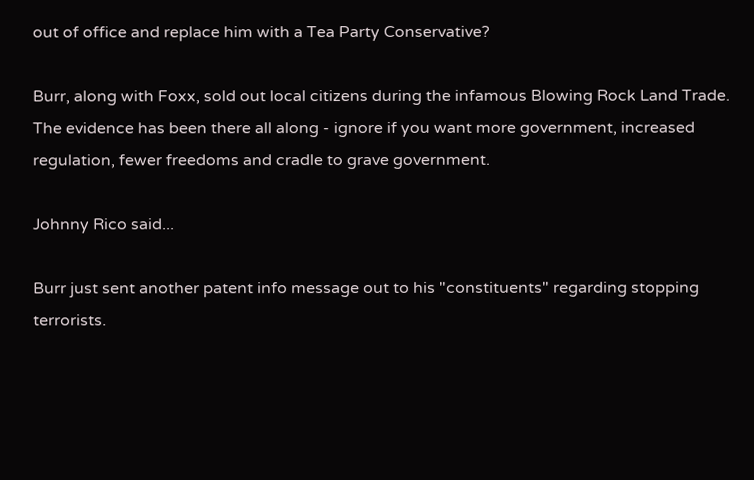out of office and replace him with a Tea Party Conservative?

Burr, along with Foxx, sold out local citizens during the infamous Blowing Rock Land Trade. The evidence has been there all along - ignore if you want more government, increased regulation, fewer freedoms and cradle to grave government.

Johnny Rico said...

Burr just sent another patent info message out to his "constituents" regarding stopping terrorists.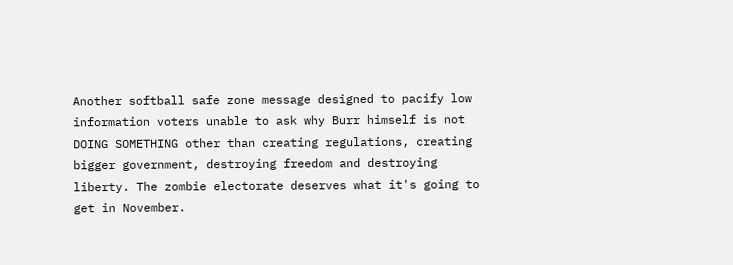Another softball safe zone message designed to pacify low information voters unable to ask why Burr himself is not DOING SOMETHING other than creating regulations, creating bigger government, destroying freedom and destroying liberty. The zombie electorate deserves what it's going to get in November.